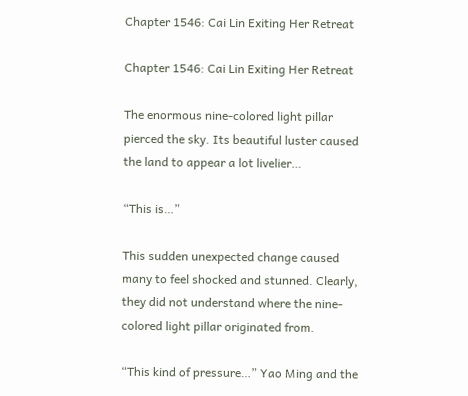Chapter 1546: Cai Lin Exiting Her Retreat

Chapter 1546: Cai Lin Exiting Her Retreat

The enormous nine-colored light pillar pierced the sky. Its beautiful luster caused the land to appear a lot livelier…

“This is…”

This sudden unexpected change caused many to feel shocked and stunned. Clearly, they did not understand where the nine-colored light pillar originated from.

“This kind of pressure…” Yao Ming and the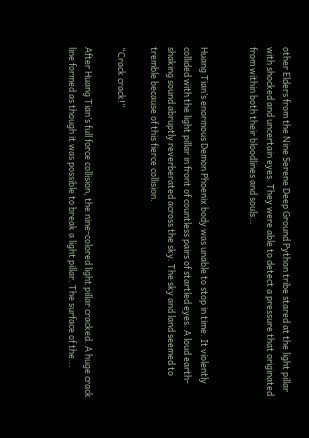other Elders from the Nine Serene Deep Ground Python tribe stared at the light pillar with shocked and uncertain eyes. They were able to detect a pressure that originated from within both their bloodlines and souls…


Huang Tian’s enormous Demon Phoenix body was unable to stop in time. It violently collided with the light pillar in front of countless pairs of startled eyes. A loud earth-shaking sound abruptly reverberated across the sky. The sky and land seemed to tremble because of this fierce collision.

“Crack crack!”

After Huang Tian’s full force collision, the nine-colored light pillar cracked. A huge crack line formed as though it was possible to break a light pillar. The surface of the...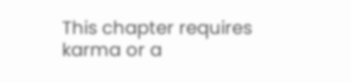This chapter requires karma or a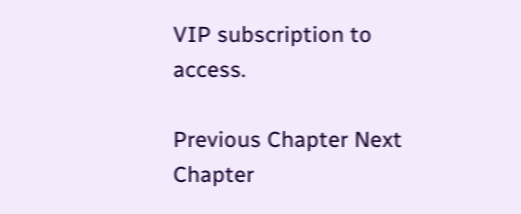VIP subscription to access.

Previous Chapter Next Chapter